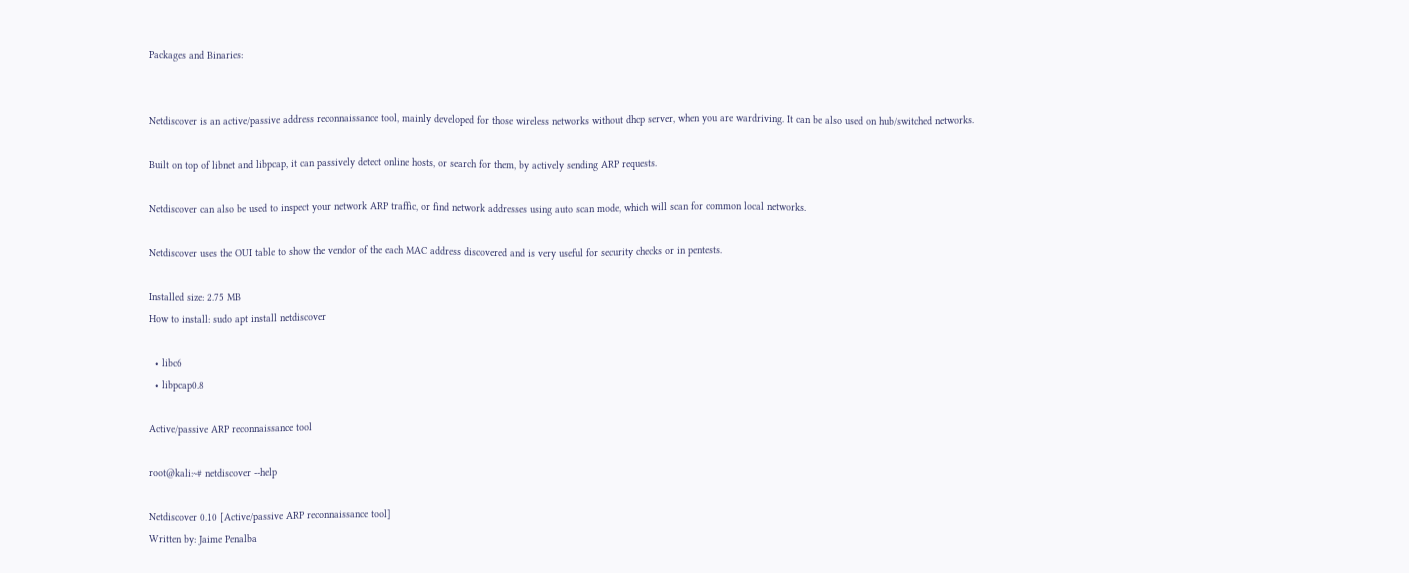Packages and Binaries:


Netdiscover is an active/passive address reconnaissance tool, mainly developed for those wireless networks without dhcp server, when you are wardriving. It can be also used on hub/switched networks.

Built on top of libnet and libpcap, it can passively detect online hosts, or search for them, by actively sending ARP requests.

Netdiscover can also be used to inspect your network ARP traffic, or find network addresses using auto scan mode, which will scan for common local networks.

Netdiscover uses the OUI table to show the vendor of the each MAC address discovered and is very useful for security checks or in pentests.

Installed size: 2.75 MB
How to install: sudo apt install netdiscover

  • libc6
  • libpcap0.8

Active/passive ARP reconnaissance tool

root@kali:~# netdiscover --help

Netdiscover 0.10 [Active/passive ARP reconnaissance tool]
Written by: Jaime Penalba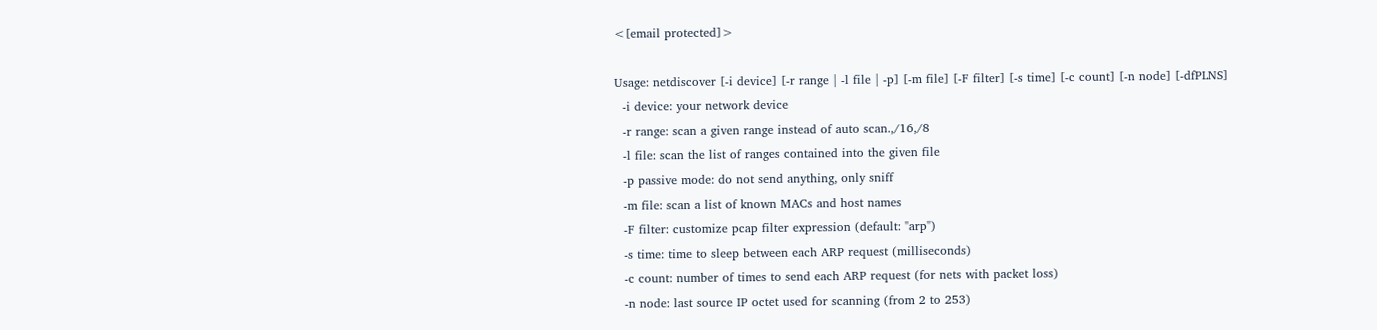<[email protected]>

Usage: netdiscover [-i device] [-r range | -l file | -p] [-m file] [-F filter] [-s time] [-c count] [-n node] [-dfPLNS]
  -i device: your network device
  -r range: scan a given range instead of auto scan.,/16,/8
  -l file: scan the list of ranges contained into the given file
  -p passive mode: do not send anything, only sniff
  -m file: scan a list of known MACs and host names
  -F filter: customize pcap filter expression (default: "arp")
  -s time: time to sleep between each ARP request (milliseconds)
  -c count: number of times to send each ARP request (for nets with packet loss)
  -n node: last source IP octet used for scanning (from 2 to 253)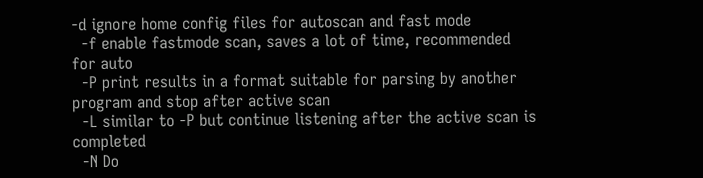-d ignore home config files for autoscan and fast mode
  -f enable fastmode scan, saves a lot of time, recommended for auto
  -P print results in a format suitable for parsing by another program and stop after active scan
  -L similar to -P but continue listening after the active scan is completed
  -N Do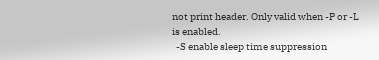not print header. Only valid when -P or -L is enabled.
  -S enable sleep time suppression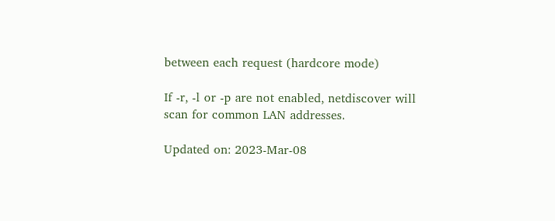between each request (hardcore mode)

If -r, -l or -p are not enabled, netdiscover will scan for common LAN addresses.

Updated on: 2023-Mar-08